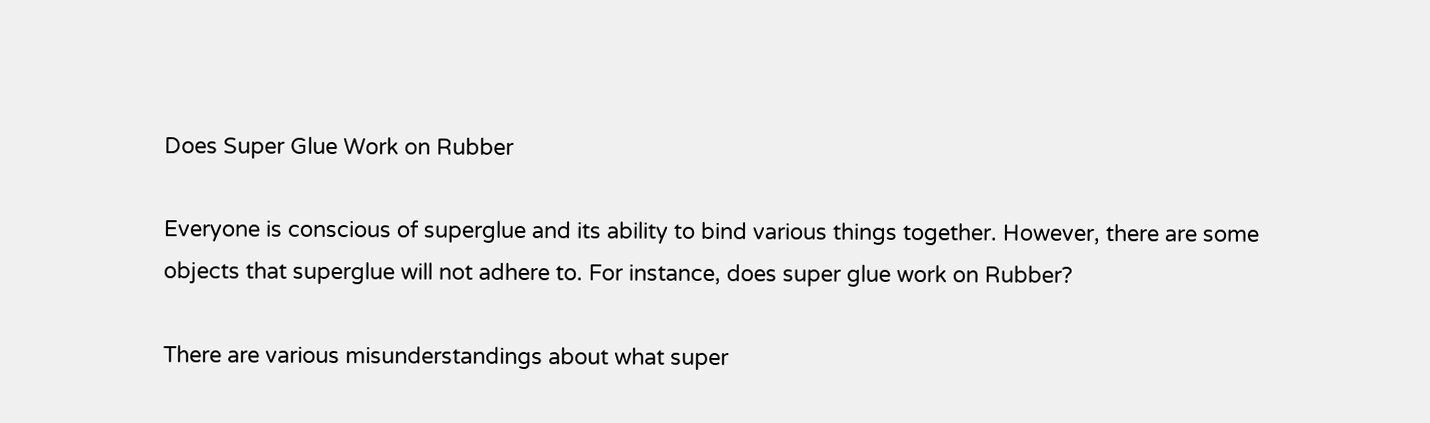Does Super Glue Work on Rubber

Everyone is conscious of superglue and its ability to bind various things together. However, there are some objects that superglue will not adhere to. For instance, does super glue work on Rubber?

There are various misunderstandings about what super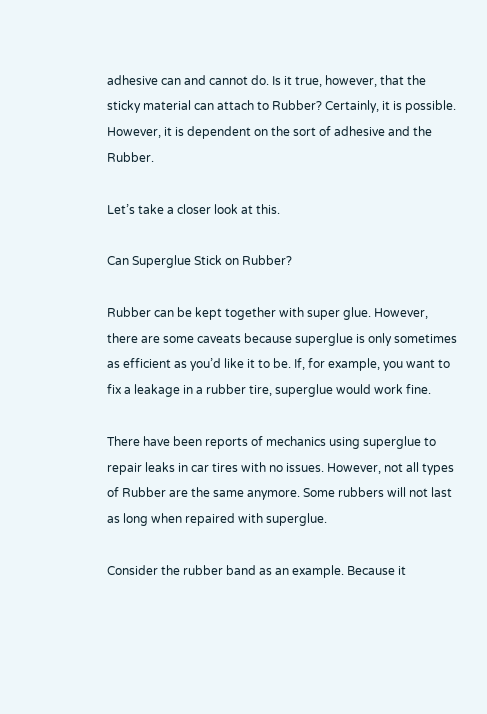adhesive can and cannot do. Is it true, however, that the sticky material can attach to Rubber? Certainly, it is possible. However, it is dependent on the sort of adhesive and the Rubber.

Let’s take a closer look at this.

Can Superglue Stick on Rubber?

Rubber can be kept together with super glue. However, there are some caveats because superglue is only sometimes as efficient as you’d like it to be. If, for example, you want to fix a leakage in a rubber tire, superglue would work fine.

There have been reports of mechanics using superglue to repair leaks in car tires with no issues. However, not all types of Rubber are the same anymore. Some rubbers will not last as long when repaired with superglue.

Consider the rubber band as an example. Because it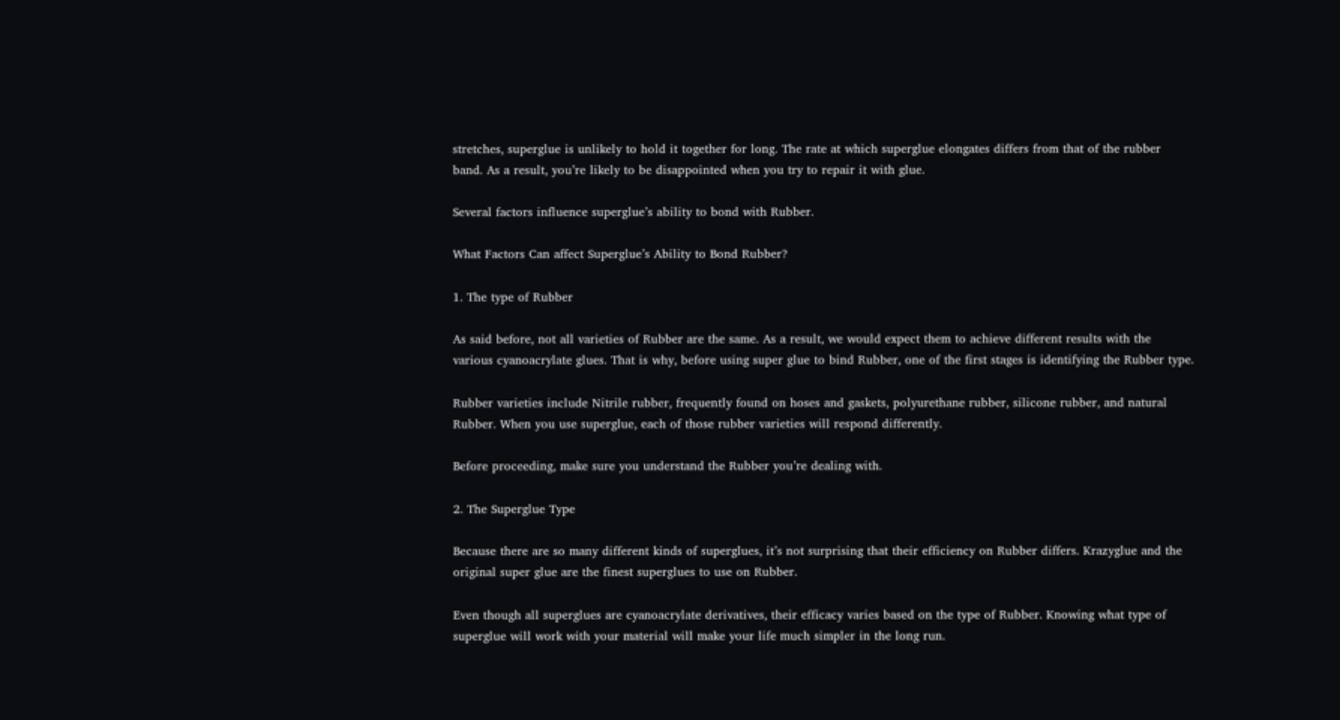stretches, superglue is unlikely to hold it together for long. The rate at which superglue elongates differs from that of the rubber band. As a result, you’re likely to be disappointed when you try to repair it with glue.

Several factors influence superglue’s ability to bond with Rubber.

What Factors Can affect Superglue’s Ability to Bond Rubber?

1. The type of Rubber

As said before, not all varieties of Rubber are the same. As a result, we would expect them to achieve different results with the various cyanoacrylate glues. That is why, before using super glue to bind Rubber, one of the first stages is identifying the Rubber type.

Rubber varieties include Nitrile rubber, frequently found on hoses and gaskets, polyurethane rubber, silicone rubber, and natural Rubber. When you use superglue, each of those rubber varieties will respond differently.

Before proceeding, make sure you understand the Rubber you’re dealing with.

2. The Superglue Type

Because there are so many different kinds of superglues, it’s not surprising that their efficiency on Rubber differs. Krazyglue and the original super glue are the finest superglues to use on Rubber.

Even though all superglues are cyanoacrylate derivatives, their efficacy varies based on the type of Rubber. Knowing what type of superglue will work with your material will make your life much simpler in the long run.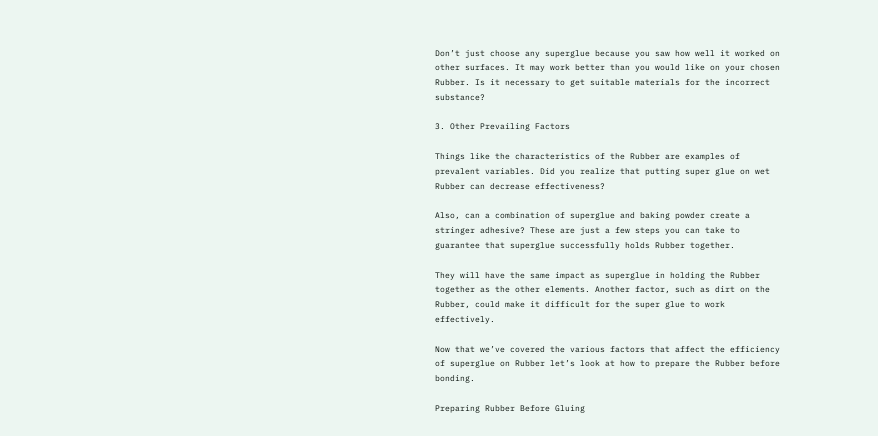Don’t just choose any superglue because you saw how well it worked on other surfaces. It may work better than you would like on your chosen Rubber. Is it necessary to get suitable materials for the incorrect substance?

3. Other Prevailing Factors

Things like the characteristics of the Rubber are examples of prevalent variables. Did you realize that putting super glue on wet Rubber can decrease effectiveness?

Also, can a combination of superglue and baking powder create a stringer adhesive? These are just a few steps you can take to guarantee that superglue successfully holds Rubber together.

They will have the same impact as superglue in holding the Rubber together as the other elements. Another factor, such as dirt on the Rubber, could make it difficult for the super glue to work effectively.

Now that we’ve covered the various factors that affect the efficiency of superglue on Rubber let’s look at how to prepare the Rubber before bonding.

Preparing Rubber Before Gluing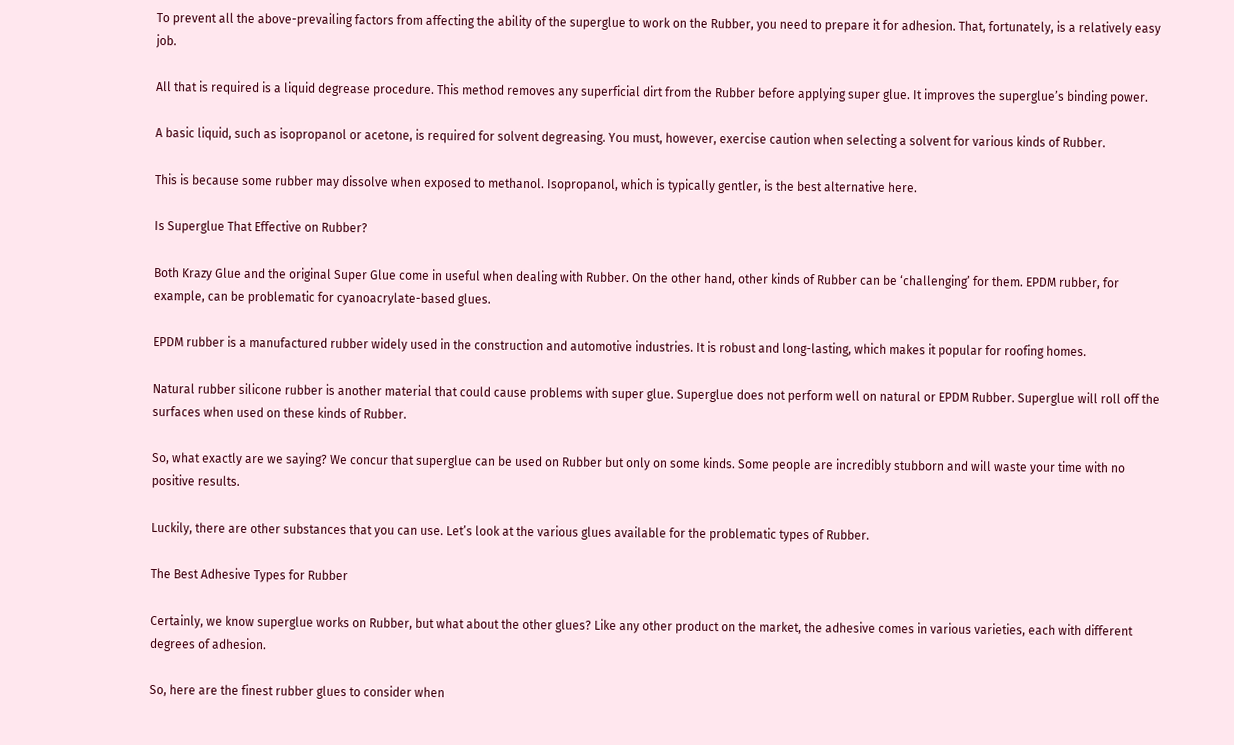To prevent all the above-prevailing factors from affecting the ability of the superglue to work on the Rubber, you need to prepare it for adhesion. That, fortunately, is a relatively easy job.

All that is required is a liquid degrease procedure. This method removes any superficial dirt from the Rubber before applying super glue. It improves the superglue’s binding power.

A basic liquid, such as isopropanol or acetone, is required for solvent degreasing. You must, however, exercise caution when selecting a solvent for various kinds of Rubber.

This is because some rubber may dissolve when exposed to methanol. Isopropanol, which is typically gentler, is the best alternative here.

Is Superglue That Effective on Rubber?

Both Krazy Glue and the original Super Glue come in useful when dealing with Rubber. On the other hand, other kinds of Rubber can be ‘challenging’ for them. EPDM rubber, for example, can be problematic for cyanoacrylate-based glues.

EPDM rubber is a manufactured rubber widely used in the construction and automotive industries. It is robust and long-lasting, which makes it popular for roofing homes.

Natural rubber silicone rubber is another material that could cause problems with super glue. Superglue does not perform well on natural or EPDM Rubber. Superglue will roll off the surfaces when used on these kinds of Rubber.

So, what exactly are we saying? We concur that superglue can be used on Rubber but only on some kinds. Some people are incredibly stubborn and will waste your time with no positive results.

Luckily, there are other substances that you can use. Let’s look at the various glues available for the problematic types of Rubber.

The Best Adhesive Types for Rubber

Certainly, we know superglue works on Rubber, but what about the other glues? Like any other product on the market, the adhesive comes in various varieties, each with different degrees of adhesion.

So, here are the finest rubber glues to consider when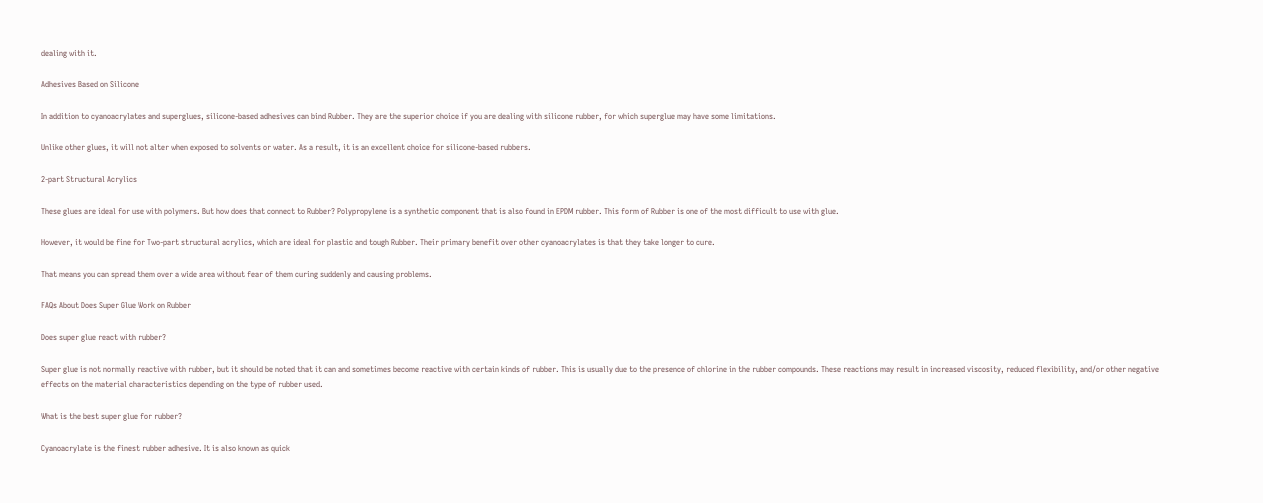dealing with it.

Adhesives Based on Silicone

In addition to cyanoacrylates and superglues, silicone-based adhesives can bind Rubber. They are the superior choice if you are dealing with silicone rubber, for which superglue may have some limitations.

Unlike other glues, it will not alter when exposed to solvents or water. As a result, it is an excellent choice for silicone-based rubbers.

2-part Structural Acrylics

These glues are ideal for use with polymers. But how does that connect to Rubber? Polypropylene is a synthetic component that is also found in EPDM rubber. This form of Rubber is one of the most difficult to use with glue.

However, it would be fine for Two-part structural acrylics, which are ideal for plastic and tough Rubber. Their primary benefit over other cyanoacrylates is that they take longer to cure.

That means you can spread them over a wide area without fear of them curing suddenly and causing problems.

FAQs About Does Super Glue Work on Rubber

Does super glue react with rubber?

Super glue is not normally reactive with rubber, but it should be noted that it can and sometimes become reactive with certain kinds of rubber. This is usually due to the presence of chlorine in the rubber compounds. These reactions may result in increased viscosity, reduced flexibility, and/or other negative effects on the material characteristics depending on the type of rubber used.

What is the best super glue for rubber?

Cyanoacrylate is the finest rubber adhesive. It is also known as quick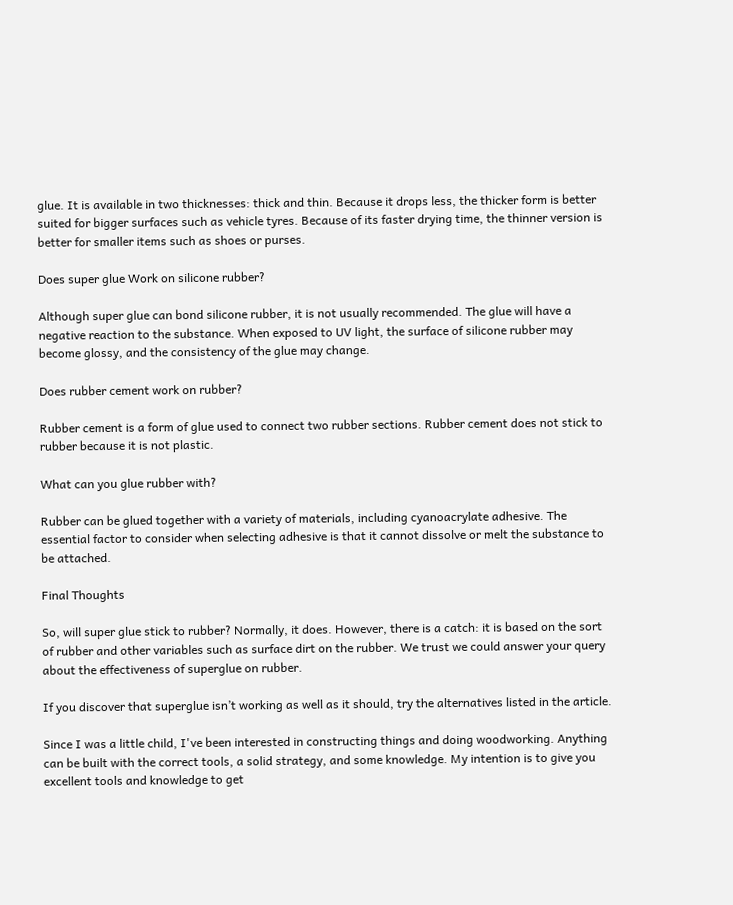glue. It is available in two thicknesses: thick and thin. Because it drops less, the thicker form is better suited for bigger surfaces such as vehicle tyres. Because of its faster drying time, the thinner version is better for smaller items such as shoes or purses.

Does super glue Work on silicone rubber?

Although super glue can bond silicone rubber, it is not usually recommended. The glue will have a negative reaction to the substance. When exposed to UV light, the surface of silicone rubber may become glossy, and the consistency of the glue may change.

Does rubber cement work on rubber?

Rubber cement is a form of glue used to connect two rubber sections. Rubber cement does not stick to rubber because it is not plastic.

What can you glue rubber with?

Rubber can be glued together with a variety of materials, including cyanoacrylate adhesive. The essential factor to consider when selecting adhesive is that it cannot dissolve or melt the substance to be attached.

Final Thoughts

So, will super glue stick to rubber? Normally, it does. However, there is a catch: it is based on the sort of rubber and other variables such as surface dirt on the rubber. We trust we could answer your query about the effectiveness of superglue on rubber.

If you discover that superglue isn’t working as well as it should, try the alternatives listed in the article.

Since I was a little child, I've been interested in constructing things and doing woodworking. Anything can be built with the correct tools, a solid strategy, and some knowledge. My intention is to give you excellent tools and knowledge to get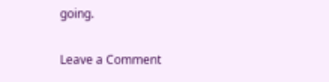going.

Leave a Comment